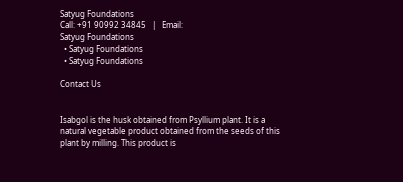Satyug Foundations
Call: +91 90992 34845   |   Email:
Satyug Foundations
  • Satyug Foundations
  • Satyug Foundations

Contact Us


Isabgol is the husk obtained from Psyllium plant. It is a natural vegetable product obtained from the seeds of this plant by milling. This product is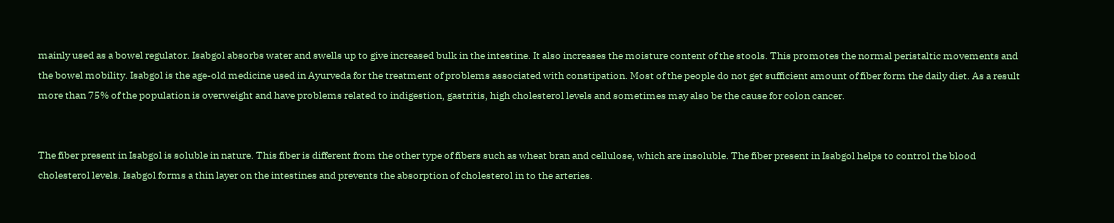mainly used as a bowel regulator. Isabgol absorbs water and swells up to give increased bulk in the intestine. It also increases the moisture content of the stools. This promotes the normal peristaltic movements and the bowel mobility. Isabgol is the age-old medicine used in Ayurveda for the treatment of problems associated with constipation. Most of the people do not get sufficient amount of fiber form the daily diet. As a result more than 75% of the population is overweight and have problems related to indigestion, gastritis, high cholesterol levels and sometimes may also be the cause for colon cancer.


The fiber present in Isabgol is soluble in nature. This fiber is different from the other type of fibers such as wheat bran and cellulose, which are insoluble. The fiber present in Isabgol helps to control the blood cholesterol levels. Isabgol forms a thin layer on the intestines and prevents the absorption of cholesterol in to the arteries.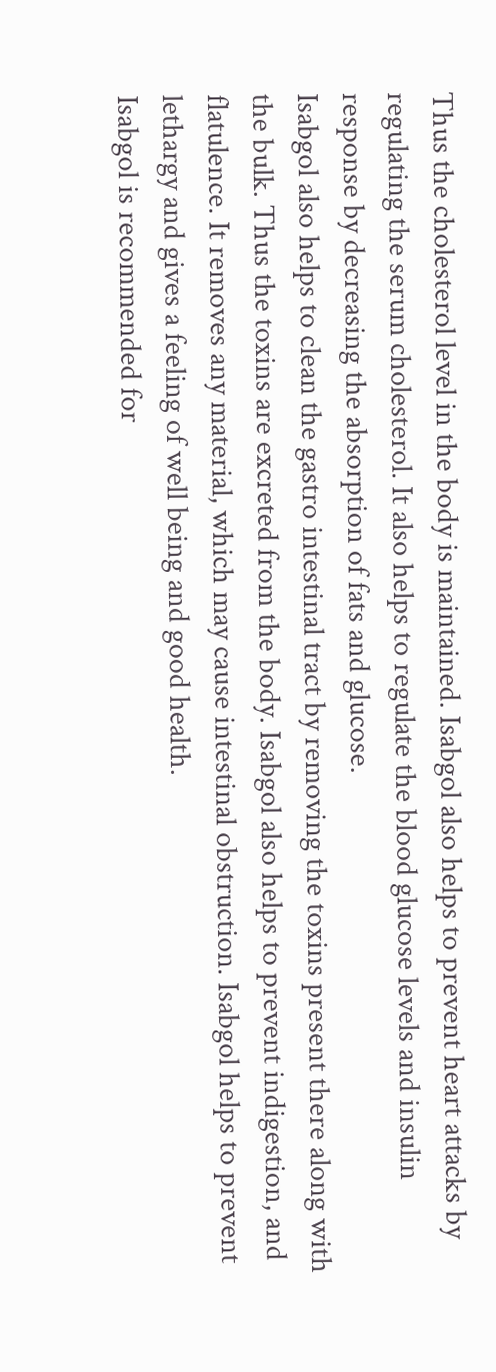Thus the cholesterol level in the body is maintained. Isabgol also helps to prevent heart attacks by regulating the serum cholesterol. It also helps to regulate the blood glucose levels and insulin response by decreasing the absorption of fats and glucose.
Isabgol also helps to clean the gastro intestinal tract by removing the toxins present there along with the bulk. Thus the toxins are excreted from the body. Isabgol also helps to prevent indigestion, and flatulence. It removes any material, which may cause intestinal obstruction. Isabgol helps to prevent lethargy and gives a feeling of well being and good health.
Isabgol is recommended for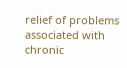relief of problems associated with chronic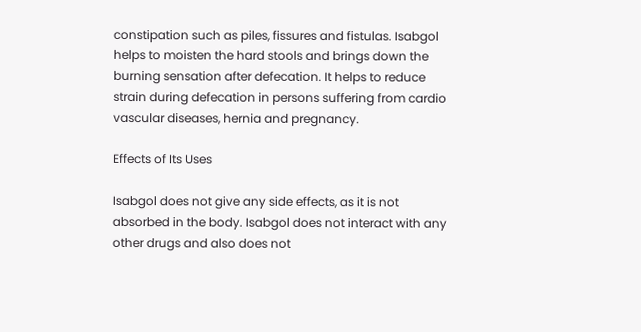constipation such as piles, fissures and fistulas. Isabgol helps to moisten the hard stools and brings down the burning sensation after defecation. It helps to reduce strain during defecation in persons suffering from cardio vascular diseases, hernia and pregnancy.

Effects of Its Uses

Isabgol does not give any side effects, as it is not absorbed in the body. Isabgol does not interact with any other drugs and also does not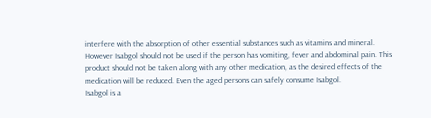interfere with the absorption of other essential substances such as vitamins and mineral. However Isabgol should not be used if the person has vomiting, fever and abdominal pain. This product should not be taken along with any other medication, as the desired effects of the medication will be reduced. Even the aged persons can safely consume Isabgol.
Isabgol is a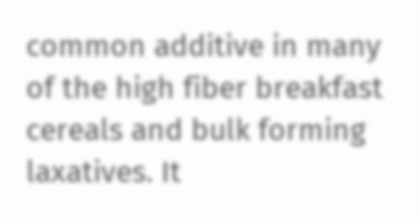common additive in many of the high fiber breakfast cereals and bulk forming laxatives. It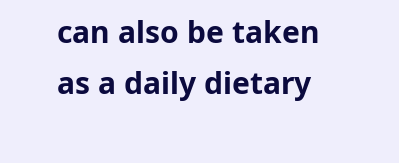can also be taken as a daily dietary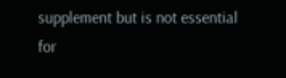supplement but is not essential for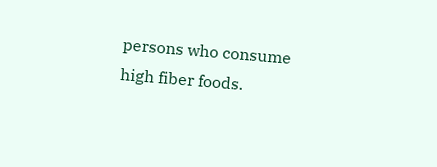persons who consume high fiber foods.